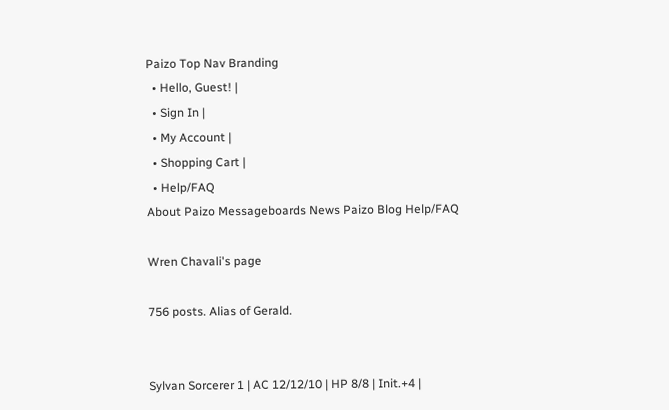Paizo Top Nav Branding
  • Hello, Guest! |
  • Sign In |
  • My Account |
  • Shopping Cart |
  • Help/FAQ
About Paizo Messageboards News Paizo Blog Help/FAQ

Wren Chavali's page

756 posts. Alias of Gerald.


Sylvan Sorcerer 1 | AC 12/12/10 | HP 8/8 | Init.+4 |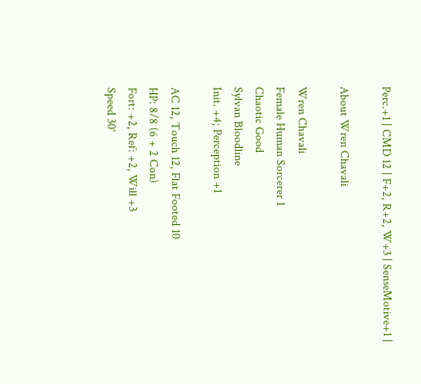Perc.+1 | CMD 12 | F+2, R+2, W+3 | SenseMotive+1 |

About Wren Chavali

Wren Chavali
Female Human Sorcerer 1
Chaotic Good
Sylvan Bloodline
Init. +4; Perception +1

AC 12, Touch 12, Flat Footed 10
HP: 8/8 (6 + 2 Con)
Fort: +2, Ref: +2, Will +3
Speed 30'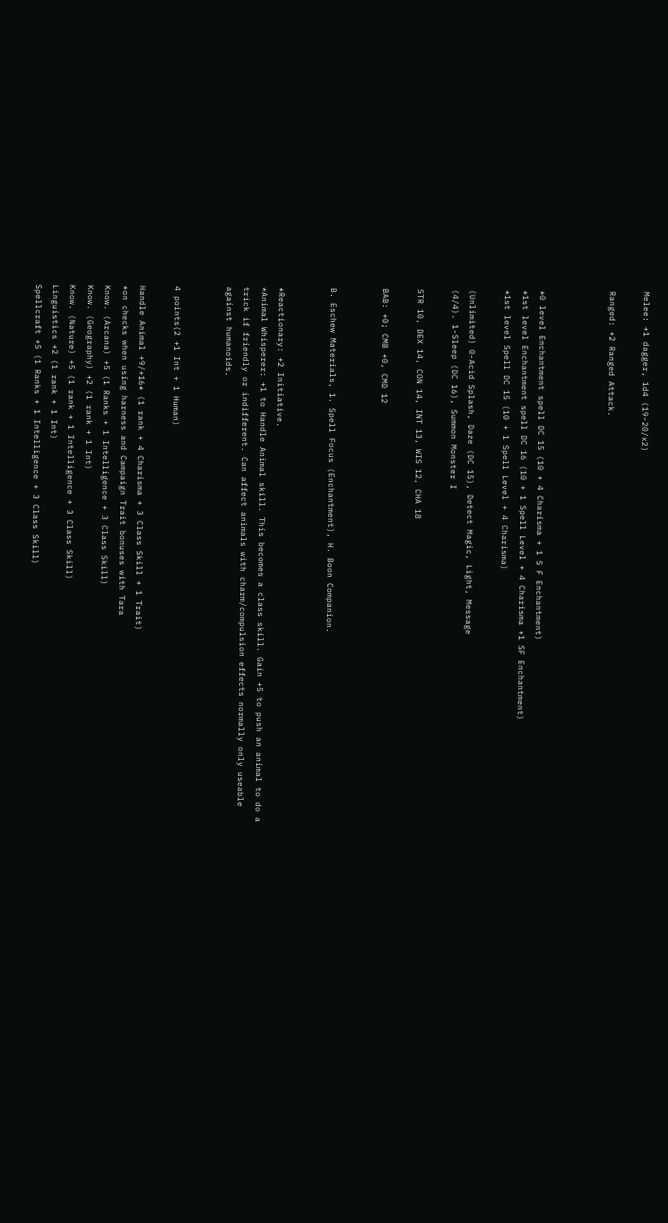Melee: +1 dagger, 1d4 (19-20/x2)

Ranged: +2 Ranged Attack.



*0 level Enchantment spell DC 15 (10 + 4 Charisma + 1 S F Enchantment)
*1st level Enchantment spell DC 16 (10 + 1 Spell Level + 4 Charisma +1 SF Enchantment)
*1st level Spell DC 15 (10 + 1 Spell Level + 4 Charisma)

(Unlimited) 0-Acid Splash, Daze (DC 15), Detect Magic, Light, Message
(4/4). 1-Sleep (DC 16), Summon Monster I

STR 10, DEX 14, CON 14, INT 13, WIS 12, CHA 18

BAB: +0; CMB +0, CMD 12


B. Eschew Materials, 1. Spell Focus (Enchantment), H. Boon Companion.


*Reactionary: +2 Initiative.
*Animal Whisperer: +1 to Handle Animal skill. This becomes a class skill. Gain +5 to push an animal to do a trick if friendly or indifferent. Can affect animals with charm/compulsion effects normally only useable against humanoids.


4 points(2 +1 Int + 1 Human)

Handle Animal +9/+16* (1 rank + 4 Charisma + 3 Class Skill + 1 Trait)
*on checks when using harness and Campaign Trait bonuses with Tara
Know. (Arcana) +5 (1 Ranks + 1 Intelligence + 3 Class Skill)
Know. (Geography) +2 (1 rank + 1 Int)
Know. (Nature) +5 (1 rank + 1 Intelligence + 3 Class Skill)
Linguistics +2 (1 rank + 1 Int)
Spellcraft +5 (1 Ranks + 1 Intelligence + 3 Class Skill)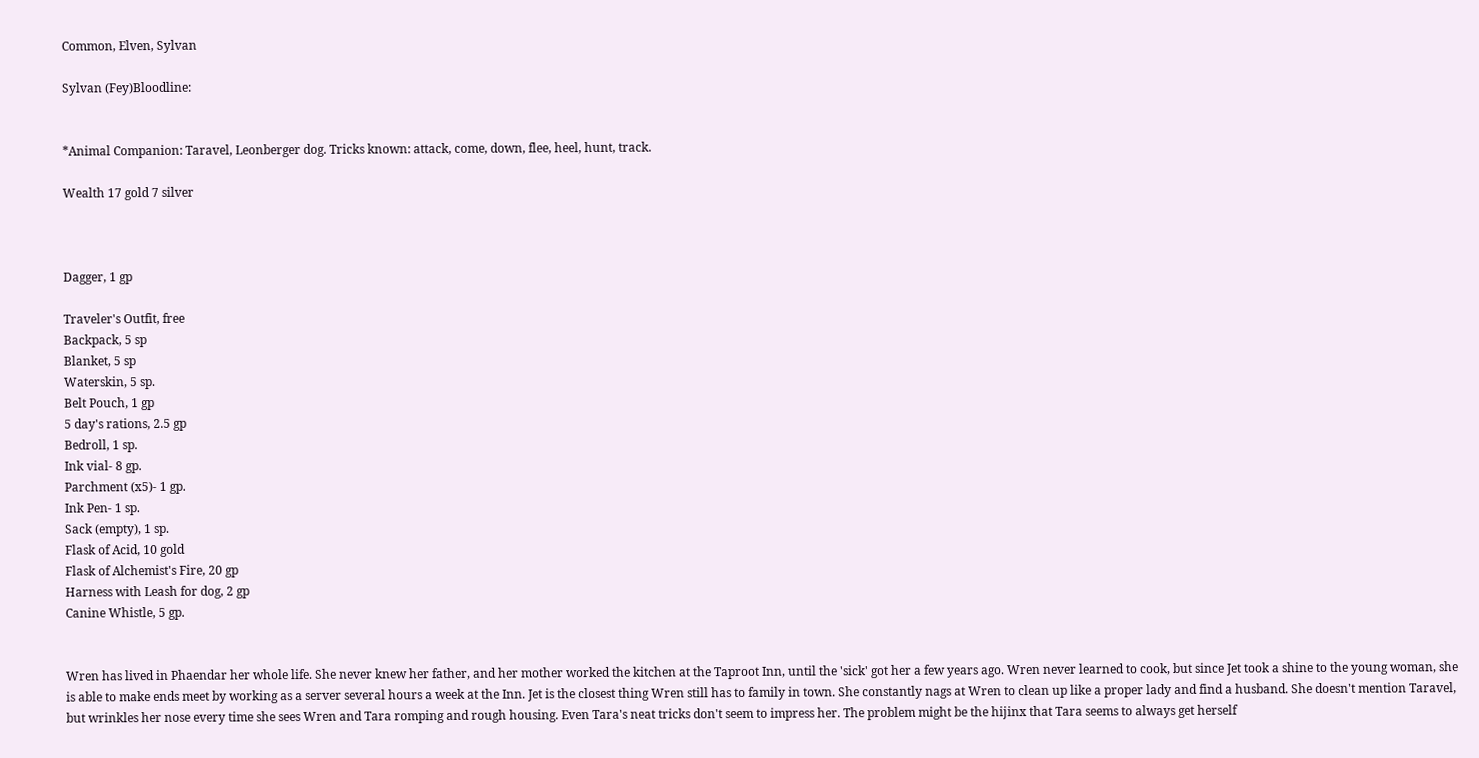Common, Elven, Sylvan

Sylvan (Fey)Bloodline:


*Animal Companion: Taravel, Leonberger dog. Tricks known: attack, come, down, flee, heel, hunt, track.

Wealth 17 gold 7 silver



Dagger, 1 gp

Traveler's Outfit, free
Backpack, 5 sp
Blanket, 5 sp
Waterskin, 5 sp.
Belt Pouch, 1 gp
5 day's rations, 2.5 gp
Bedroll, 1 sp.
Ink vial- 8 gp.
Parchment (x5)- 1 gp.
Ink Pen- 1 sp.
Sack (empty), 1 sp.
Flask of Acid, 10 gold
Flask of Alchemist's Fire, 20 gp
Harness with Leash for dog, 2 gp
Canine Whistle, 5 gp.


Wren has lived in Phaendar her whole life. She never knew her father, and her mother worked the kitchen at the Taproot Inn, until the 'sick' got her a few years ago. Wren never learned to cook, but since Jet took a shine to the young woman, she is able to make ends meet by working as a server several hours a week at the Inn. Jet is the closest thing Wren still has to family in town. She constantly nags at Wren to clean up like a proper lady and find a husband. She doesn't mention Taravel, but wrinkles her nose every time she sees Wren and Tara romping and rough housing. Even Tara's neat tricks don't seem to impress her. The problem might be the hijinx that Tara seems to always get herself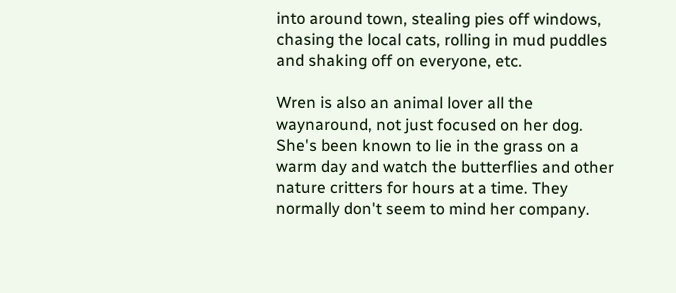into around town, stealing pies off windows, chasing the local cats, rolling in mud puddles and shaking off on everyone, etc.

Wren is also an animal lover all the waynaround, not just focused on her dog. She's been known to lie in the grass on a warm day and watch the butterflies and other nature critters for hours at a time. They normally don't seem to mind her company.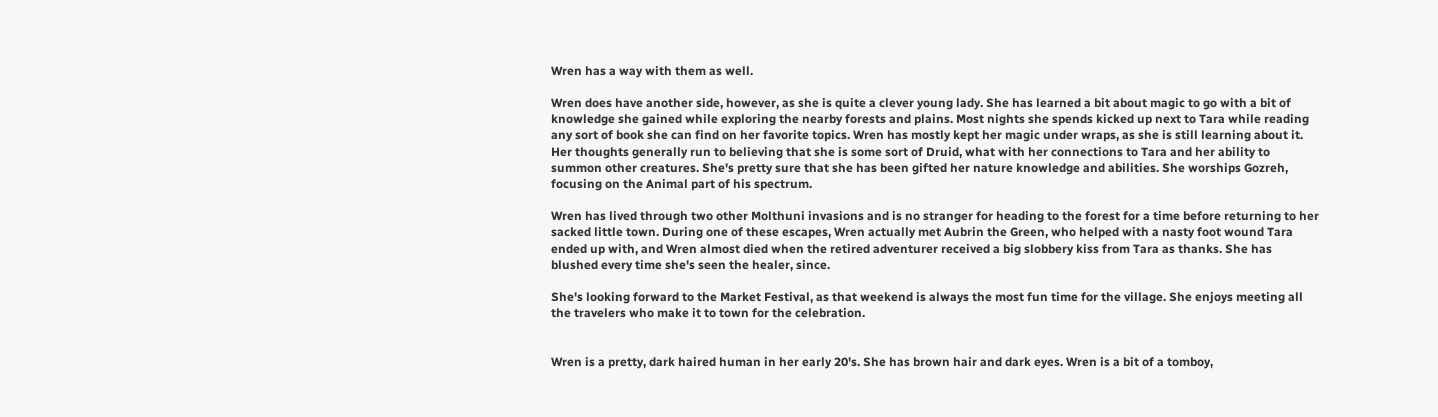Wren has a way with them as well.

Wren does have another side, however, as she is quite a clever young lady. She has learned a bit about magic to go with a bit of knowledge she gained while exploring the nearby forests and plains. Most nights she spends kicked up next to Tara while reading any sort of book she can find on her favorite topics. Wren has mostly kept her magic under wraps, as she is still learning about it. Her thoughts generally run to believing that she is some sort of Druid, what with her connections to Tara and her ability to summon other creatures. She's pretty sure that she has been gifted her nature knowledge and abilities. She worships Gozreh, focusing on the Animal part of his spectrum.

Wren has lived through two other Molthuni invasions and is no stranger for heading to the forest for a time before returning to her sacked little town. During one of these escapes, Wren actually met Aubrin the Green, who helped with a nasty foot wound Tara ended up with, and Wren almost died when the retired adventurer received a big slobbery kiss from Tara as thanks. She has blushed every time she's seen the healer, since.

She's looking forward to the Market Festival, as that weekend is always the most fun time for the village. She enjoys meeting all the travelers who make it to town for the celebration.


Wren is a pretty, dark haired human in her early 20's. She has brown hair and dark eyes. Wren is a bit of a tomboy,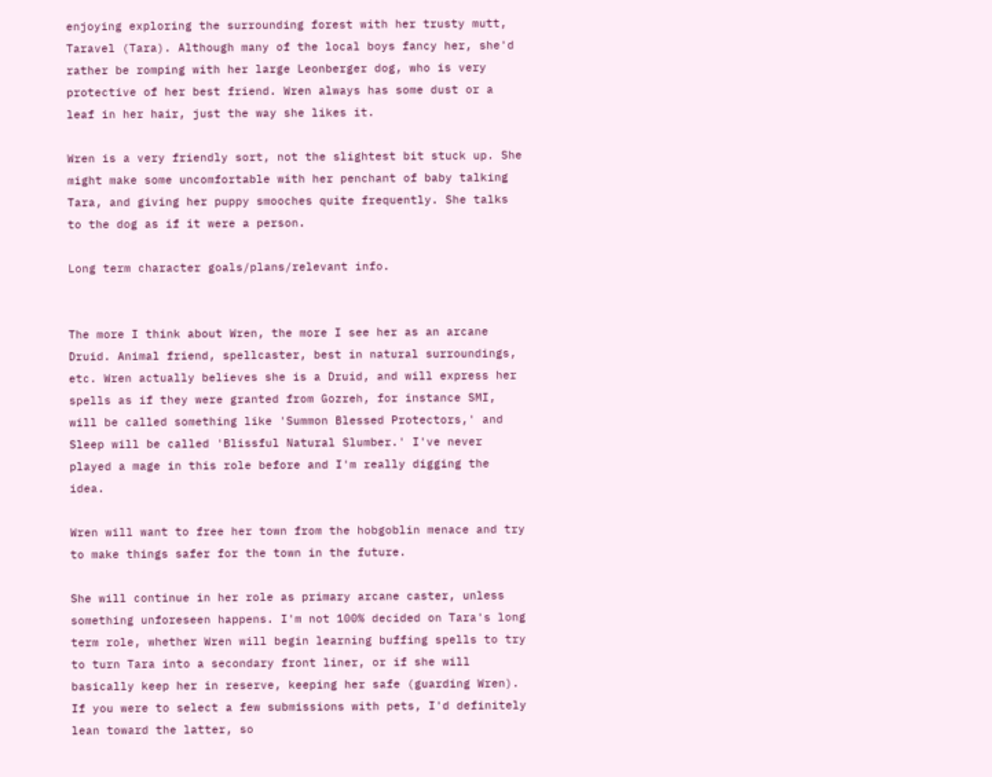enjoying exploring the surrounding forest with her trusty mutt, Taravel (Tara). Although many of the local boys fancy her, she'd rather be romping with her large Leonberger dog, who is very protective of her best friend. Wren always has some dust or a leaf in her hair, just the way she likes it.

Wren is a very friendly sort, not the slightest bit stuck up. She might make some uncomfortable with her penchant of baby talking Tara, and giving her puppy smooches quite frequently. She talks to the dog as if it were a person.

Long term character goals/plans/relevant info.


The more I think about Wren, the more I see her as an arcane Druid. Animal friend, spellcaster, best in natural surroundings, etc. Wren actually believes she is a Druid, and will express her spells as if they were granted from Gozreh, for instance SMI, will be called something like 'Summon Blessed Protectors,' and Sleep will be called 'Blissful Natural Slumber.' I've never played a mage in this role before and I'm really digging the idea.

Wren will want to free her town from the hobgoblin menace and try to make things safer for the town in the future.

She will continue in her role as primary arcane caster, unless something unforeseen happens. I'm not 100% decided on Tara's long term role, whether Wren will begin learning buffing spells to try to turn Tara into a secondary front liner, or if she will basically keep her in reserve, keeping her safe (guarding Wren). If you were to select a few submissions with pets, I'd definitely lean toward the latter, so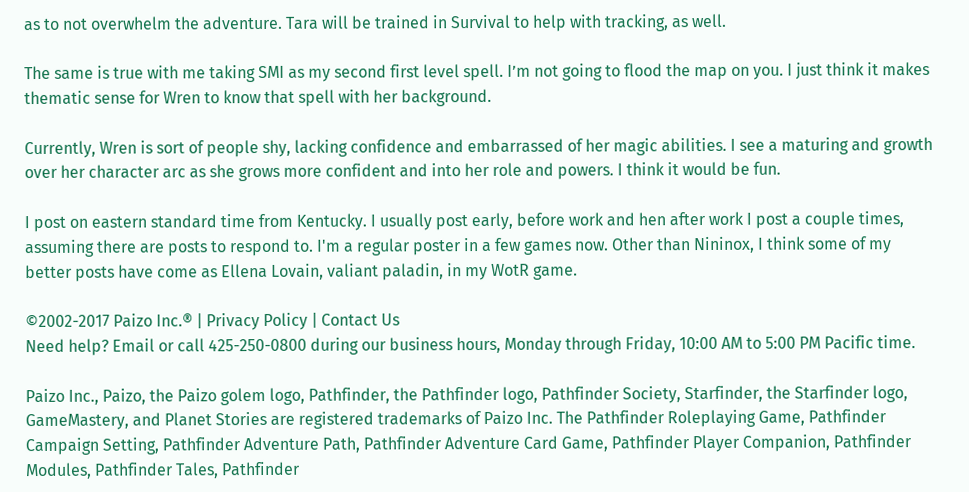as to not overwhelm the adventure. Tara will be trained in Survival to help with tracking, as well.

The same is true with me taking SMI as my second first level spell. I’m not going to flood the map on you. I just think it makes thematic sense for Wren to know that spell with her background.

Currently, Wren is sort of people shy, lacking confidence and embarrassed of her magic abilities. I see a maturing and growth over her character arc as she grows more confident and into her role and powers. I think it would be fun.

I post on eastern standard time from Kentucky. I usually post early, before work and hen after work I post a couple times, assuming there are posts to respond to. I'm a regular poster in a few games now. Other than Nininox, I think some of my better posts have come as Ellena Lovain, valiant paladin, in my WotR game.

©2002-2017 Paizo Inc.® | Privacy Policy | Contact Us
Need help? Email or call 425-250-0800 during our business hours, Monday through Friday, 10:00 AM to 5:00 PM Pacific time.

Paizo Inc., Paizo, the Paizo golem logo, Pathfinder, the Pathfinder logo, Pathfinder Society, Starfinder, the Starfinder logo, GameMastery, and Planet Stories are registered trademarks of Paizo Inc. The Pathfinder Roleplaying Game, Pathfinder Campaign Setting, Pathfinder Adventure Path, Pathfinder Adventure Card Game, Pathfinder Player Companion, Pathfinder Modules, Pathfinder Tales, Pathfinder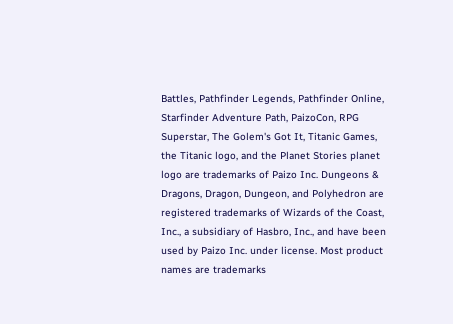Battles, Pathfinder Legends, Pathfinder Online, Starfinder Adventure Path, PaizoCon, RPG Superstar, The Golem's Got It, Titanic Games, the Titanic logo, and the Planet Stories planet logo are trademarks of Paizo Inc. Dungeons & Dragons, Dragon, Dungeon, and Polyhedron are registered trademarks of Wizards of the Coast, Inc., a subsidiary of Hasbro, Inc., and have been used by Paizo Inc. under license. Most product names are trademarks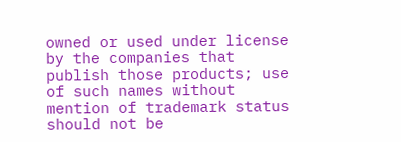owned or used under license by the companies that publish those products; use of such names without mention of trademark status should not be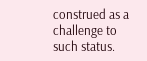construed as a challenge to such status.